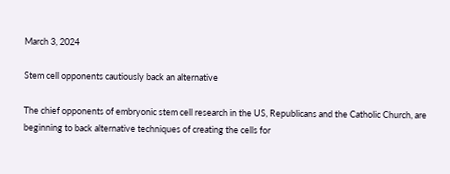March 3, 2024

Stem cell opponents cautiously back an alternative

The chief opponents of embryonic stem cell research in the US, Republicans and the Catholic Church, are beginning to back alternative techniques of creating the cells for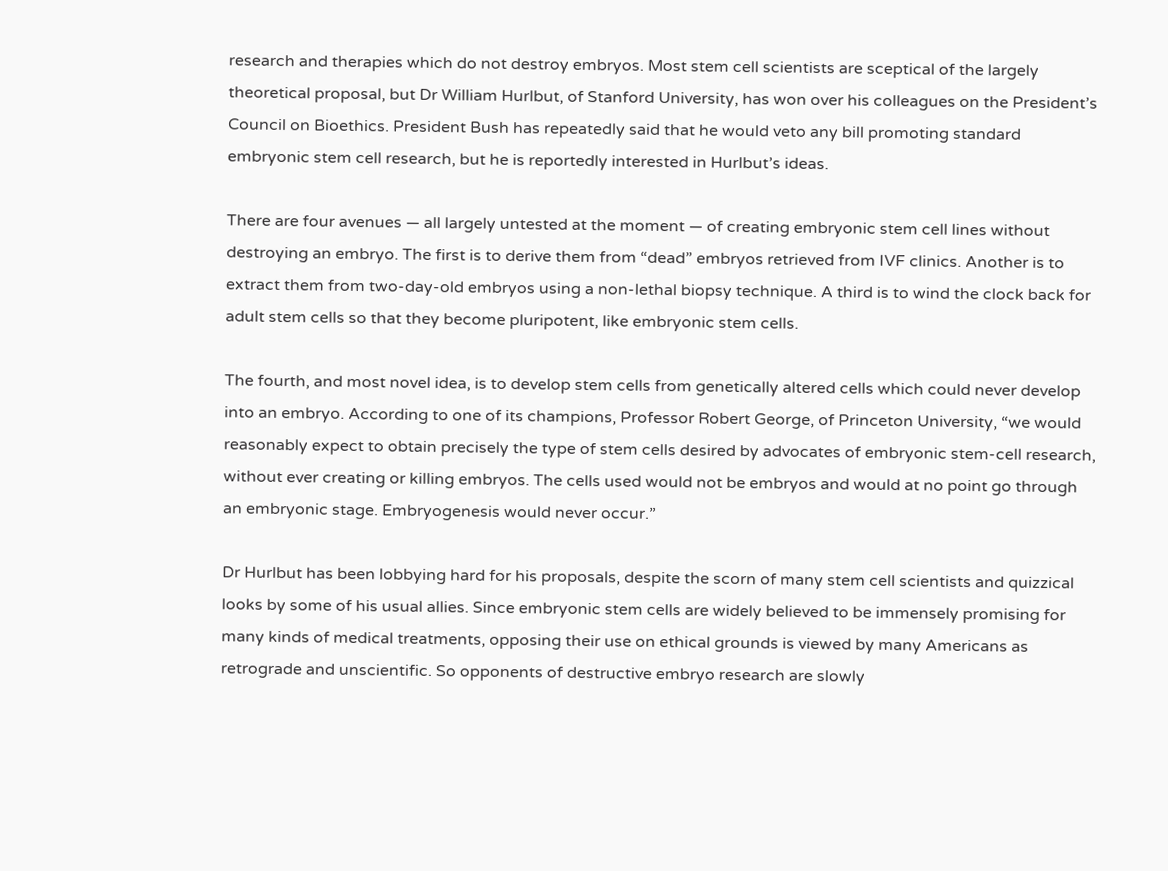research and therapies which do not destroy embryos. Most stem cell scientists are sceptical of the largely theoretical proposal, but Dr William Hurlbut, of Stanford University, has won over his colleagues on the President’s Council on Bioethics. President Bush has repeatedly said that he would veto any bill promoting standard embryonic stem cell research, but he is reportedly interested in Hurlbut’s ideas.

There are four avenues — all largely untested at the moment — of creating embryonic stem cell lines without destroying an embryo. The first is to derive them from “dead” embryos retrieved from IVF clinics. Another is to extract them from two-day-old embryos using a non-lethal biopsy technique. A third is to wind the clock back for adult stem cells so that they become pluripotent, like embryonic stem cells.

The fourth, and most novel idea, is to develop stem cells from genetically altered cells which could never develop into an embryo. According to one of its champions, Professor Robert George, of Princeton University, “we would reasonably expect to obtain precisely the type of stem cells desired by advocates of embryonic stem-cell research, without ever creating or killing embryos. The cells used would not be embryos and would at no point go through an embryonic stage. Embryogenesis would never occur.”

Dr Hurlbut has been lobbying hard for his proposals, despite the scorn of many stem cell scientists and quizzical looks by some of his usual allies. Since embryonic stem cells are widely believed to be immensely promising for many kinds of medical treatments, opposing their use on ethical grounds is viewed by many Americans as retrograde and unscientific. So opponents of destructive embryo research are slowly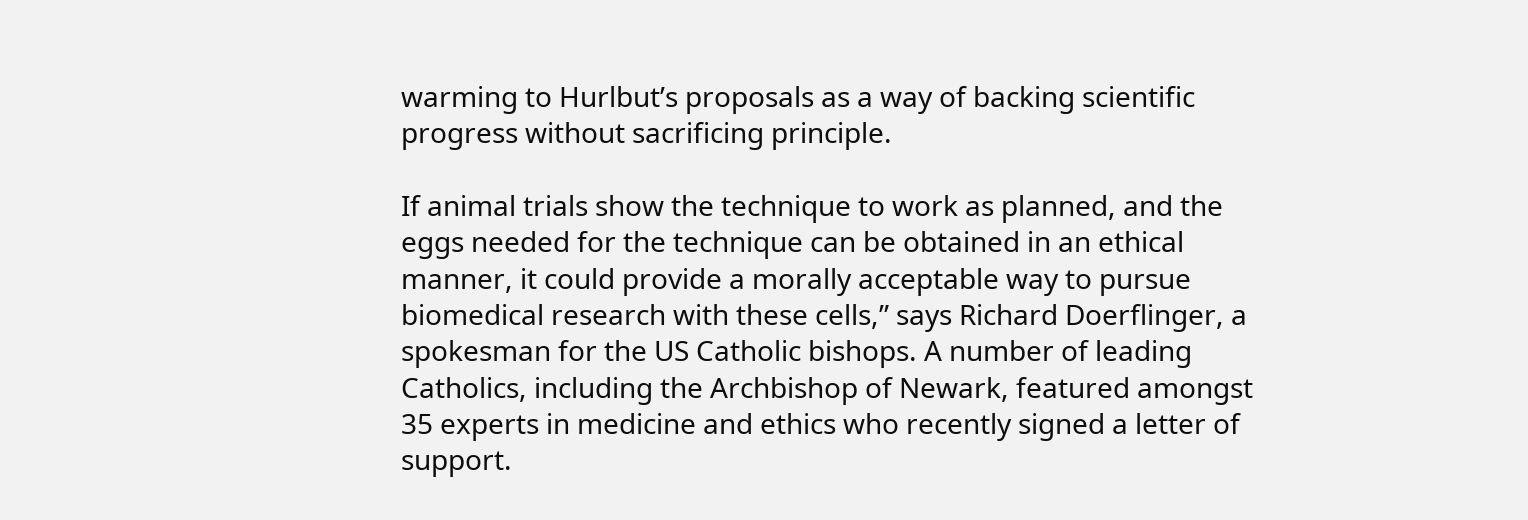warming to Hurlbut’s proposals as a way of backing scientific progress without sacrificing principle.

If animal trials show the technique to work as planned, and the eggs needed for the technique can be obtained in an ethical manner, it could provide a morally acceptable way to pursue biomedical research with these cells,” says Richard Doerflinger, a spokesman for the US Catholic bishops. A number of leading Catholics, including the Archbishop of Newark, featured amongst 35 experts in medicine and ethics who recently signed a letter of support.